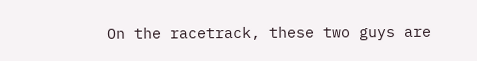On the racetrack, these two guys are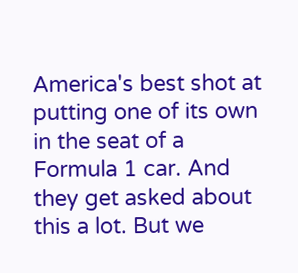America's best shot at putting one of its own in the seat of a Formula 1 car. And they get asked about this a lot. But we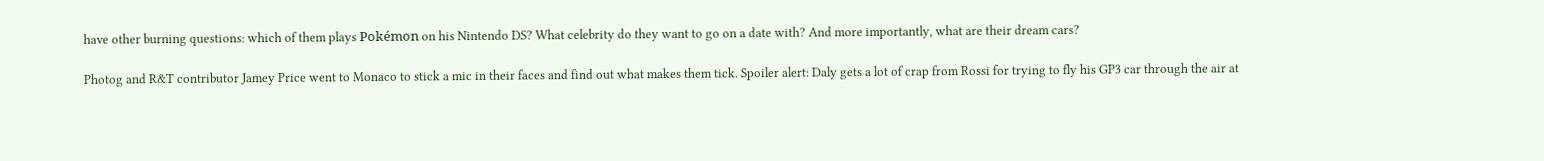have other burning questions: which of them plays Pokémon on his Nintendo DS? What celebrity do they want to go on a date with? And more importantly, what are their dream cars?

Photog and R&T contributor Jamey Price went to Monaco to stick a mic in their faces and find out what makes them tick. Spoiler alert: Daly gets a lot of crap from Rossi for trying to fly his GP3 car through the air at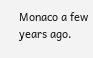Monaco a few years ago.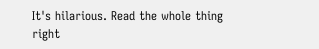It's hilarious. Read the whole thing right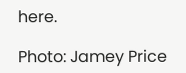here.

Photo: Jamey Price